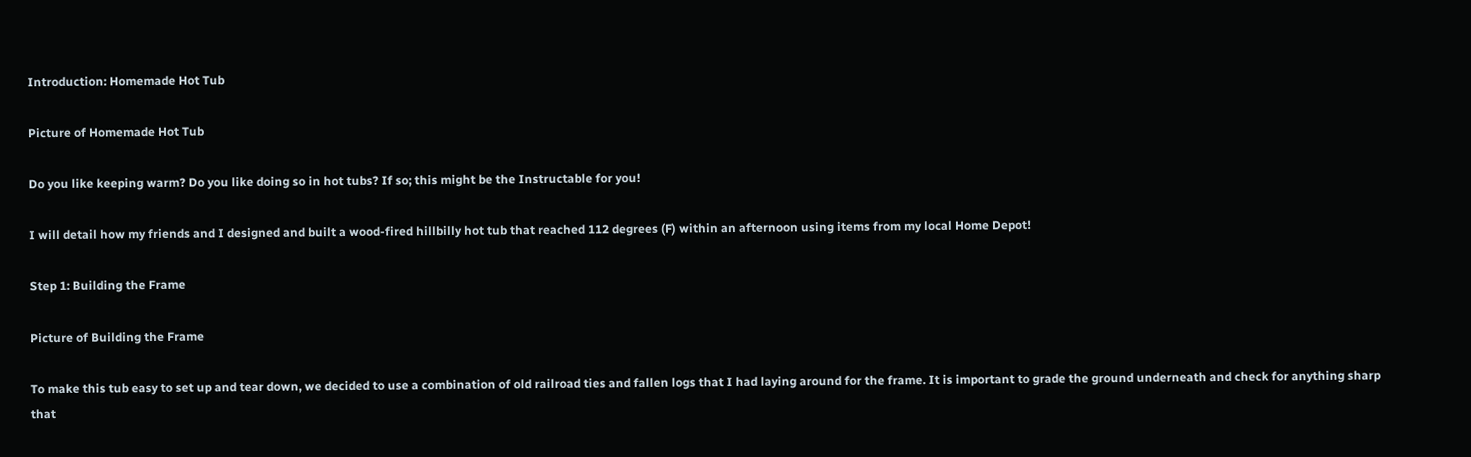Introduction: Homemade Hot Tub

Picture of Homemade Hot Tub

Do you like keeping warm? Do you like doing so in hot tubs? If so; this might be the Instructable for you!

I will detail how my friends and I designed and built a wood-fired hillbilly hot tub that reached 112 degrees (F) within an afternoon using items from my local Home Depot!

Step 1: Building the Frame

Picture of Building the Frame

To make this tub easy to set up and tear down, we decided to use a combination of old railroad ties and fallen logs that I had laying around for the frame. It is important to grade the ground underneath and check for anything sharp that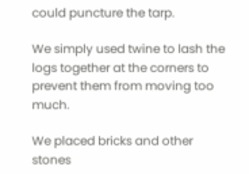could puncture the tarp.

We simply used twine to lash the logs together at the corners to prevent them from moving too much.

We placed bricks and other stones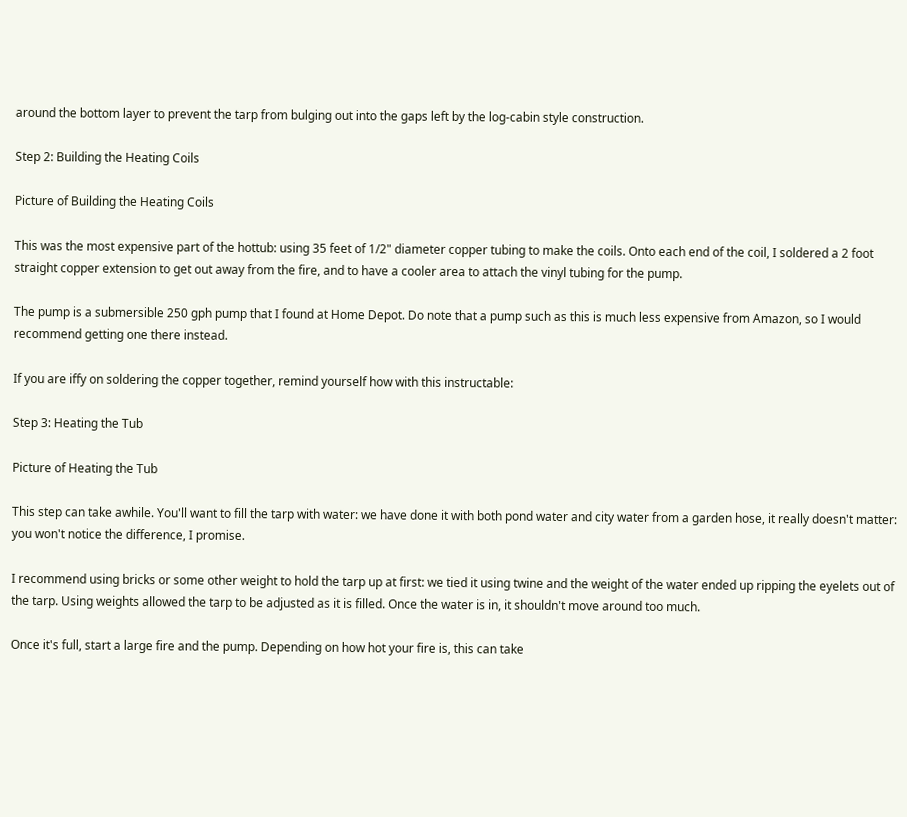around the bottom layer to prevent the tarp from bulging out into the gaps left by the log-cabin style construction.

Step 2: Building the Heating Coils

Picture of Building the Heating Coils

This was the most expensive part of the hottub: using 35 feet of 1/2" diameter copper tubing to make the coils. Onto each end of the coil, I soldered a 2 foot straight copper extension to get out away from the fire, and to have a cooler area to attach the vinyl tubing for the pump.

The pump is a submersible 250 gph pump that I found at Home Depot. Do note that a pump such as this is much less expensive from Amazon, so I would recommend getting one there instead.

If you are iffy on soldering the copper together, remind yourself how with this instructable:

Step 3: Heating the Tub

Picture of Heating the Tub

This step can take awhile. You'll want to fill the tarp with water: we have done it with both pond water and city water from a garden hose, it really doesn't matter: you won't notice the difference, I promise.

I recommend using bricks or some other weight to hold the tarp up at first: we tied it using twine and the weight of the water ended up ripping the eyelets out of the tarp. Using weights allowed the tarp to be adjusted as it is filled. Once the water is in, it shouldn't move around too much.

Once it's full, start a large fire and the pump. Depending on how hot your fire is, this can take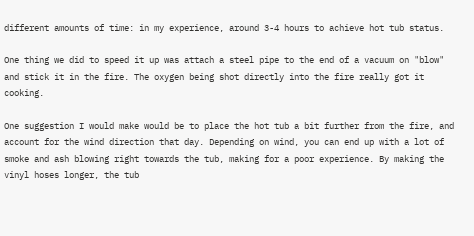different amounts of time: in my experience, around 3-4 hours to achieve hot tub status.

One thing we did to speed it up was attach a steel pipe to the end of a vacuum on "blow" and stick it in the fire. The oxygen being shot directly into the fire really got it cooking.

One suggestion I would make would be to place the hot tub a bit further from the fire, and account for the wind direction that day. Depending on wind, you can end up with a lot of smoke and ash blowing right towards the tub, making for a poor experience. By making the vinyl hoses longer, the tub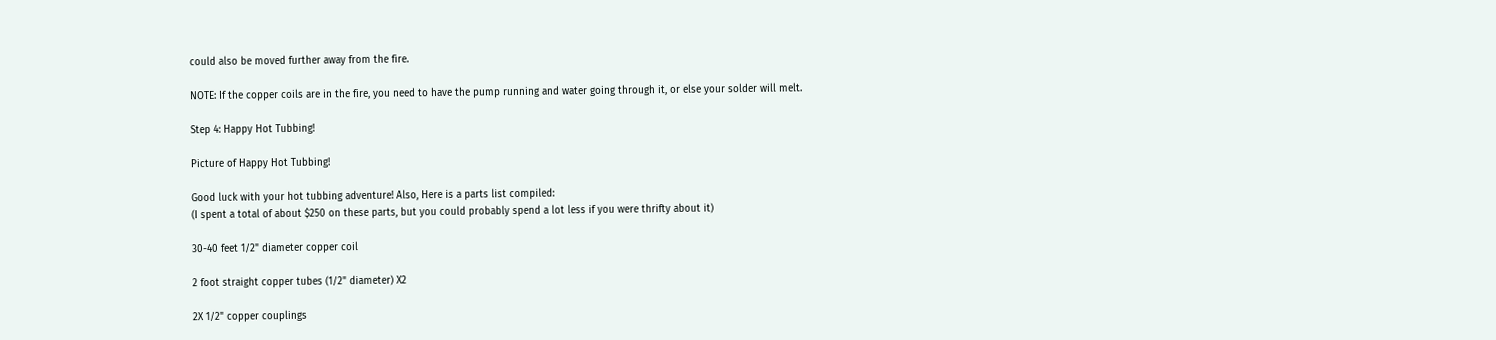could also be moved further away from the fire.

NOTE: If the copper coils are in the fire, you need to have the pump running and water going through it, or else your solder will melt.

Step 4: Happy Hot Tubbing!

Picture of Happy Hot Tubbing!

Good luck with your hot tubbing adventure! Also, Here is a parts list compiled:
(I spent a total of about $250 on these parts, but you could probably spend a lot less if you were thrifty about it)

30-40 feet 1/2" diameter copper coil

2 foot straight copper tubes (1/2" diameter) X2

2X 1/2" copper couplings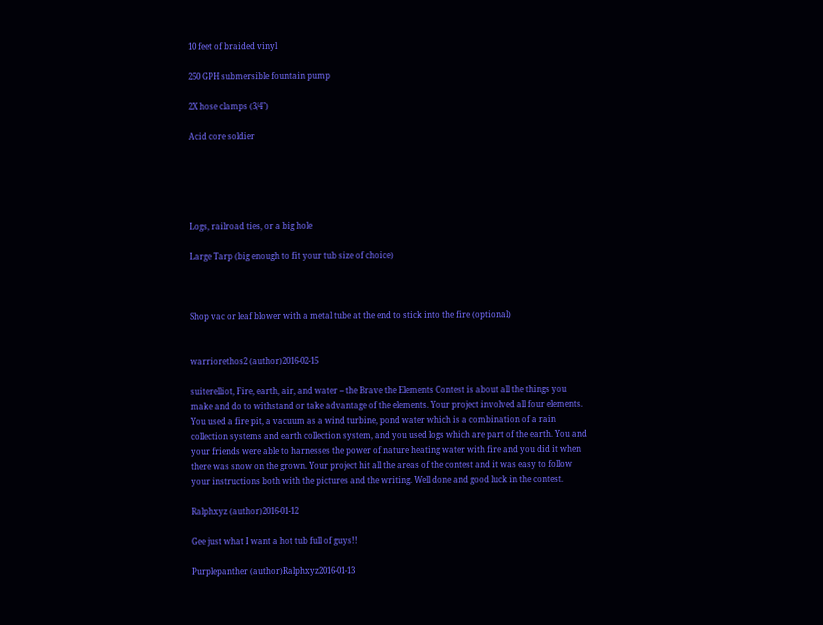10 feet of braided vinyl

250 GPH submersible fountain pump

2X hose clamps (3/4")

Acid core soldier





Logs, railroad ties, or a big hole

Large Tarp (big enough to fit your tub size of choice)



Shop vac or leaf blower with a metal tube at the end to stick into the fire (optional)


warriorethos2 (author)2016-02-15

suiterelliot, Fire, earth, air, and water -- the Brave the Elements Contest is about all the things you make and do to withstand or take advantage of the elements. Your project involved all four elements. You used a fire pit, a vacuum as a wind turbine, pond water which is a combination of a rain collection systems and earth collection system, and you used logs which are part of the earth. You and your friends were able to harnesses the power of nature heating water with fire and you did it when there was snow on the grown. Your project hit all the areas of the contest and it was easy to follow your instructions both with the pictures and the writing. Well done and good luck in the contest.

Ralphxyz (author)2016-01-12

Gee just what I want a hot tub full of guys!!

Purplepanther (author)Ralphxyz2016-01-13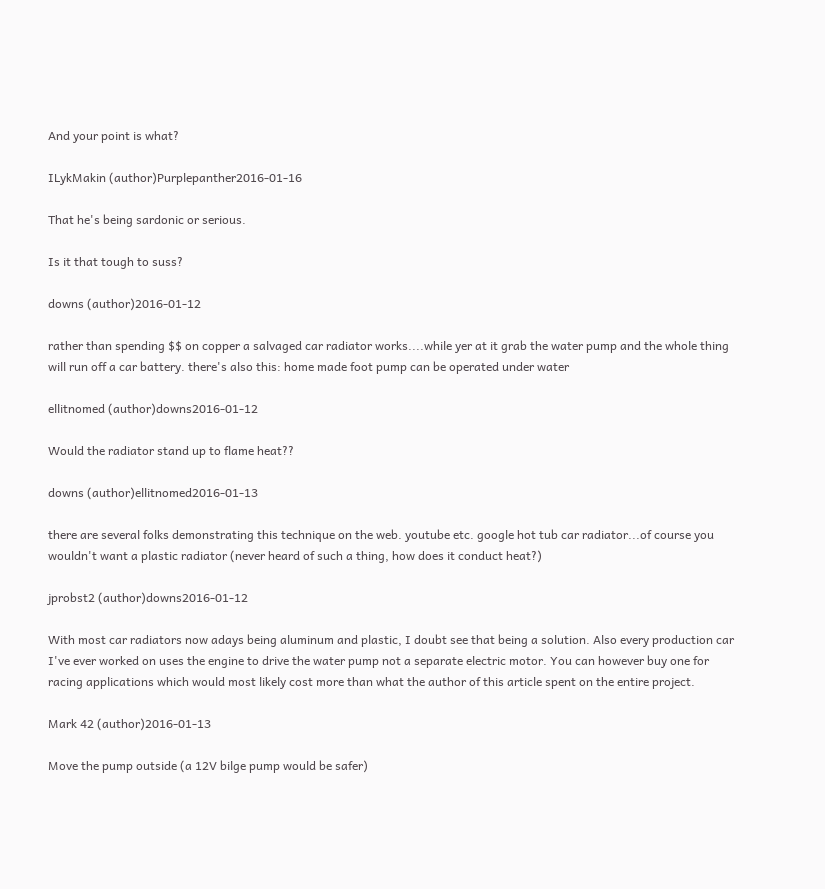And your point is what?

ILykMakin (author)Purplepanther2016-01-16

That he's being sardonic or serious.

Is it that tough to suss?

downs (author)2016-01-12

rather than spending $$ on copper a salvaged car radiator works....while yer at it grab the water pump and the whole thing will run off a car battery. there's also this: home made foot pump can be operated under water

ellitnomed (author)downs2016-01-12

Would the radiator stand up to flame heat??

downs (author)ellitnomed2016-01-13

there are several folks demonstrating this technique on the web. youtube etc. google hot tub car radiator...of course you wouldn't want a plastic radiator (never heard of such a thing, how does it conduct heat?)

jprobst2 (author)downs2016-01-12

With most car radiators now adays being aluminum and plastic, I doubt see that being a solution. Also every production car I've ever worked on uses the engine to drive the water pump not a separate electric motor. You can however buy one for racing applications which would most likely cost more than what the author of this article spent on the entire project.

Mark 42 (author)2016-01-13

Move the pump outside (a 12V bilge pump would be safer)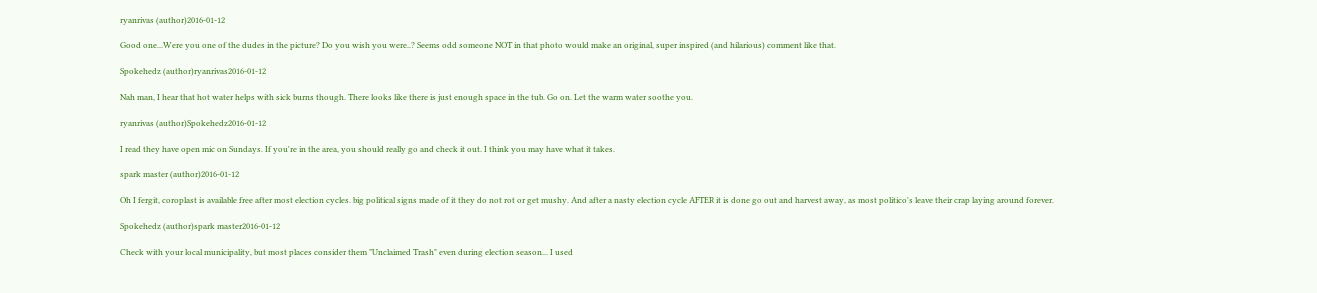ryanrivas (author)2016-01-12

Good one...Were you one of the dudes in the picture? Do you wish you were..? Seems odd someone NOT in that photo would make an original, super inspired (and hilarious) comment like that.

Spokehedz (author)ryanrivas2016-01-12

Nah man, I hear that hot water helps with sick burns though. There looks like there is just enough space in the tub. Go on. Let the warm water soothe you.

ryanrivas (author)Spokehedz2016-01-12

I read they have open mic on Sundays. If you're in the area, you should really go and check it out. I think you may have what it takes.

spark master (author)2016-01-12

Oh I fergit, coroplast is available free after most election cycles. big political signs made of it they do not rot or get mushy. And after a nasty election cycle AFTER it is done go out and harvest away, as most politico's leave their crap laying around forever.

Spokehedz (author)spark master2016-01-12

Check with your local municipality, but most places consider them "Unclaimed Trash" even during election season... I used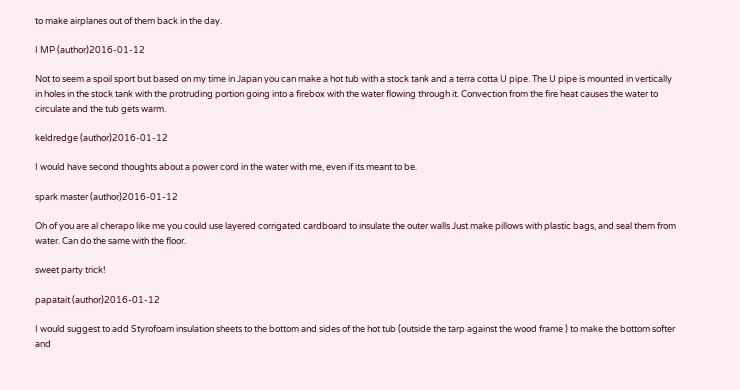to make airplanes out of them back in the day.

I MP (author)2016-01-12

Not to seem a spoil sport but based on my time in Japan you can make a hot tub with a stock tank and a terra cotta U pipe. The U pipe is mounted in vertically in holes in the stock tank with the protruding portion going into a firebox with the water flowing through it. Convection from the fire heat causes the water to circulate and the tub gets warm.

keldredge (author)2016-01-12

I would have second thoughts about a power cord in the water with me, even if its meant to be.

spark master (author)2016-01-12

Oh of you are al cherapo like me you could use layered corrigated cardboard to insulate the outer walls Just make pillows with plastic bags, and seal them from water. Can do the same with the floor.

sweet party trick!

papatait (author)2016-01-12

I would suggest to add Styrofoam insulation sheets to the bottom and sides of the hot tub (outside the tarp against the wood frame ) to make the bottom softer and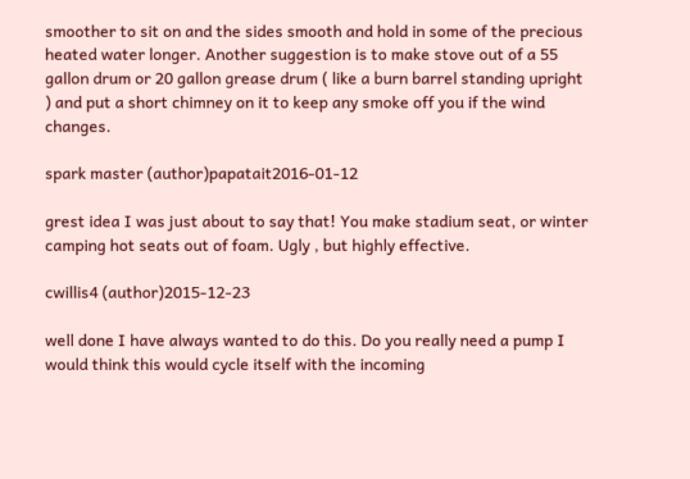smoother to sit on and the sides smooth and hold in some of the precious heated water longer. Another suggestion is to make stove out of a 55 gallon drum or 20 gallon grease drum ( like a burn barrel standing upright ) and put a short chimney on it to keep any smoke off you if the wind changes.

spark master (author)papatait2016-01-12

grest idea I was just about to say that! You make stadium seat, or winter camping hot seats out of foam. Ugly , but highly effective.

cwillis4 (author)2015-12-23

well done I have always wanted to do this. Do you really need a pump I would think this would cycle itself with the incoming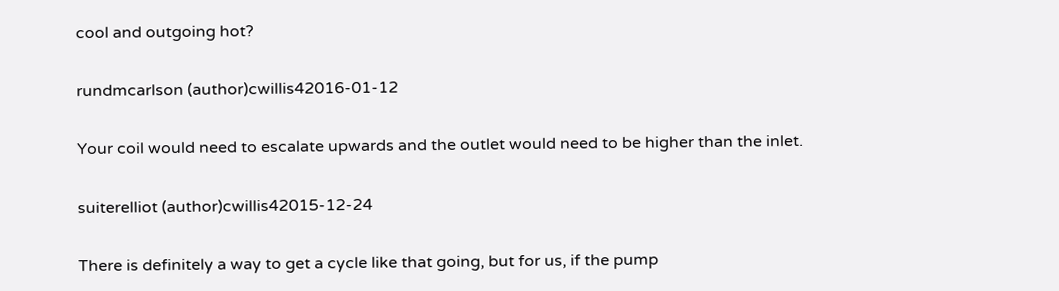cool and outgoing hot?

rundmcarlson (author)cwillis42016-01-12

Your coil would need to escalate upwards and the outlet would need to be higher than the inlet.

suiterelliot (author)cwillis42015-12-24

There is definitely a way to get a cycle like that going, but for us, if the pump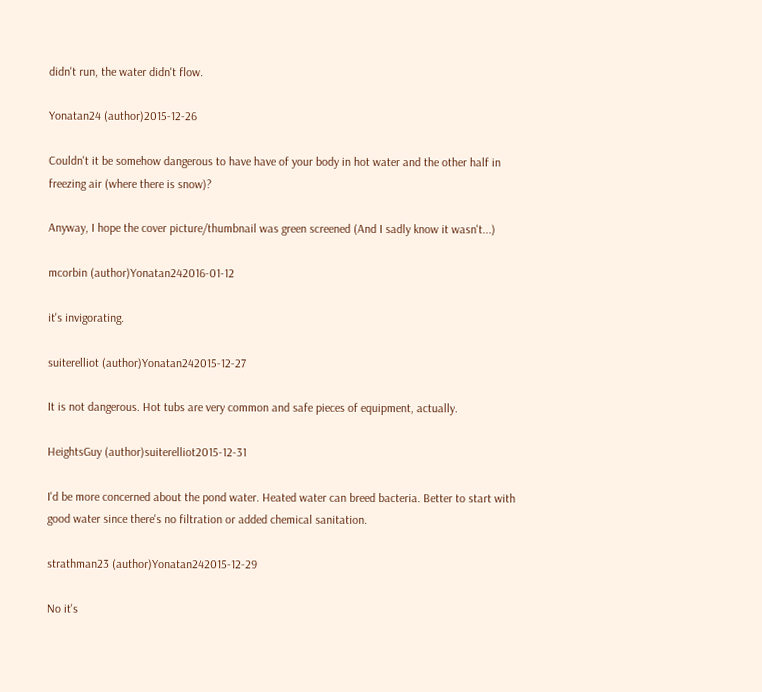didn't run, the water didn't flow.

Yonatan24 (author)2015-12-26

Couldn't it be somehow dangerous to have have of your body in hot water and the other half in freezing air (where there is snow)?

Anyway, I hope the cover picture/thumbnail was green screened (And I sadly know it wasn't...)

mcorbin (author)Yonatan242016-01-12

it's invigorating.

suiterelliot (author)Yonatan242015-12-27

It is not dangerous. Hot tubs are very common and safe pieces of equipment, actually.

HeightsGuy (author)suiterelliot2015-12-31

I'd be more concerned about the pond water. Heated water can breed bacteria. Better to start with good water since there's no filtration or added chemical sanitation.

strathman23 (author)Yonatan242015-12-29

No it's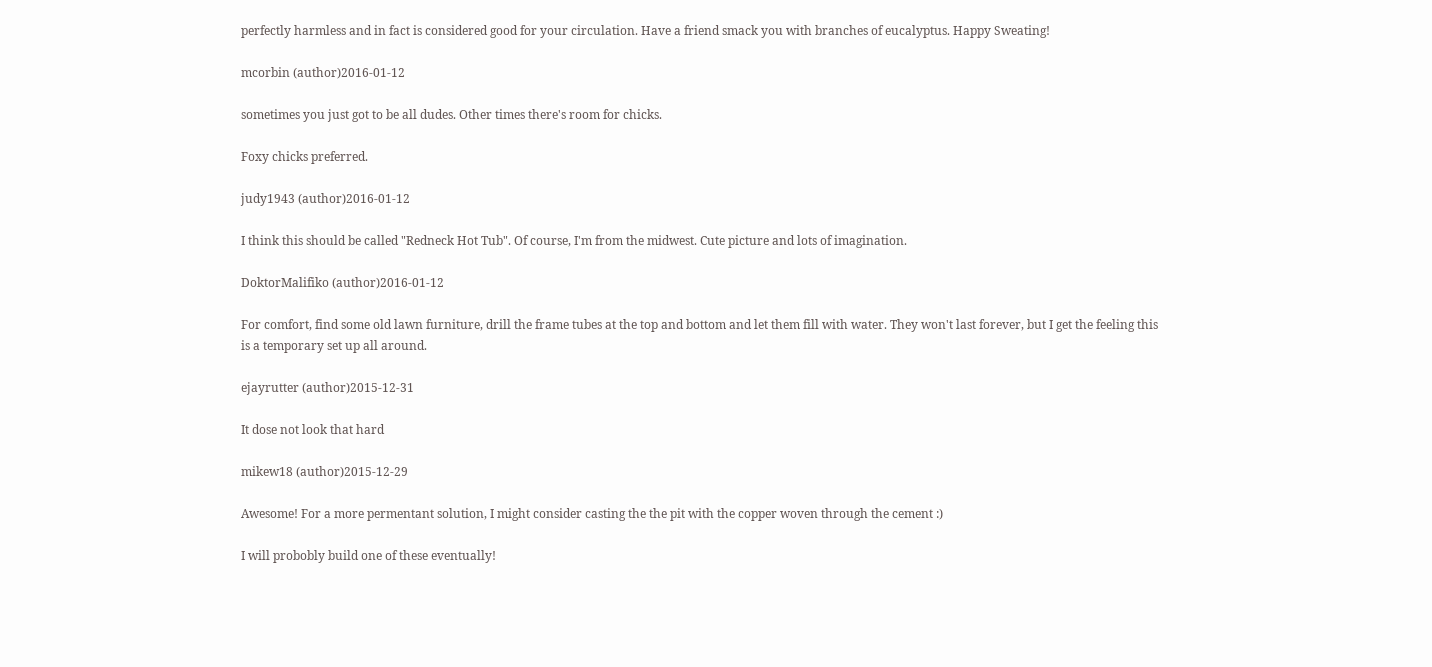perfectly harmless and in fact is considered good for your circulation. Have a friend smack you with branches of eucalyptus. Happy Sweating!

mcorbin (author)2016-01-12

sometimes you just got to be all dudes. Other times there's room for chicks.

Foxy chicks preferred.

judy1943 (author)2016-01-12

I think this should be called "Redneck Hot Tub". Of course, I'm from the midwest. Cute picture and lots of imagination.

DoktorMalifiko (author)2016-01-12

For comfort, find some old lawn furniture, drill the frame tubes at the top and bottom and let them fill with water. They won't last forever, but I get the feeling this is a temporary set up all around.

ejayrutter (author)2015-12-31

It dose not look that hard

mikew18 (author)2015-12-29

Awesome! For a more permentant solution, I might consider casting the the pit with the copper woven through the cement :)

I will probobly build one of these eventually!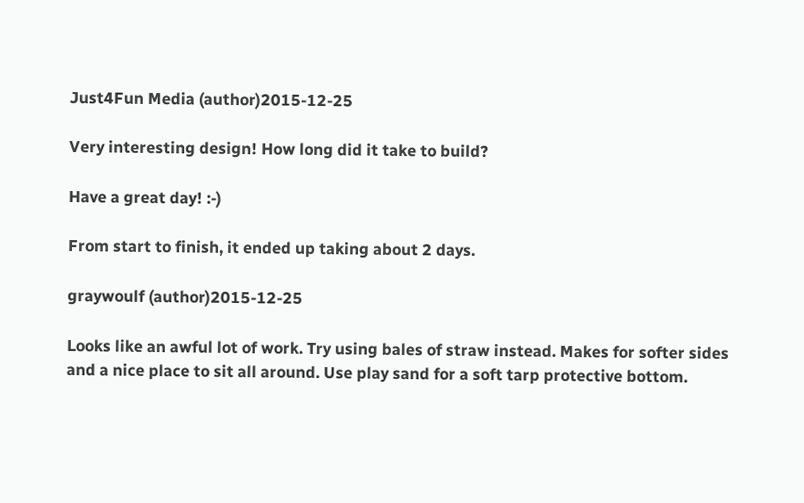Just4Fun Media (author)2015-12-25

Very interesting design! How long did it take to build?

Have a great day! :-)

From start to finish, it ended up taking about 2 days.

graywoulf (author)2015-12-25

Looks like an awful lot of work. Try using bales of straw instead. Makes for softer sides and a nice place to sit all around. Use play sand for a soft tarp protective bottom.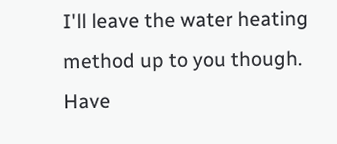I'll leave the water heating method up to you though. Have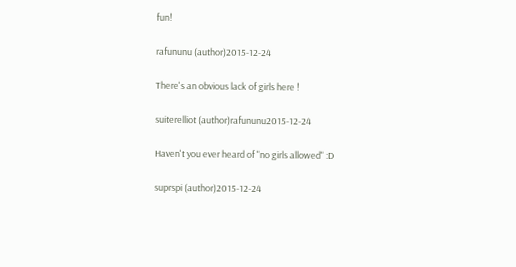fun!

rafununu (author)2015-12-24

There's an obvious lack of girls here !

suiterelliot (author)rafununu2015-12-24

Haven't you ever heard of "no girls allowed" :D

suprspi (author)2015-12-24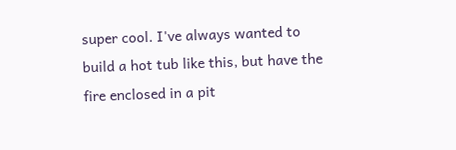super cool. I've always wanted to build a hot tub like this, but have the fire enclosed in a pit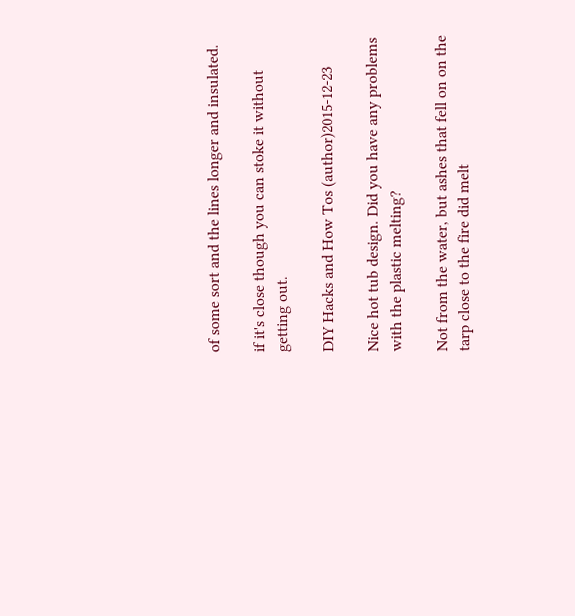of some sort and the lines longer and insulated.

if it's close though you can stoke it without getting out.

DIY Hacks and How Tos (author)2015-12-23

Nice hot tub design. Did you have any problems with the plastic melting?

Not from the water, but ashes that fell on on the tarp close to the fire did melt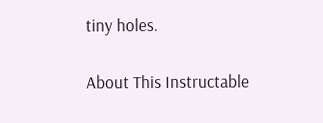tiny holes.

About This Instructable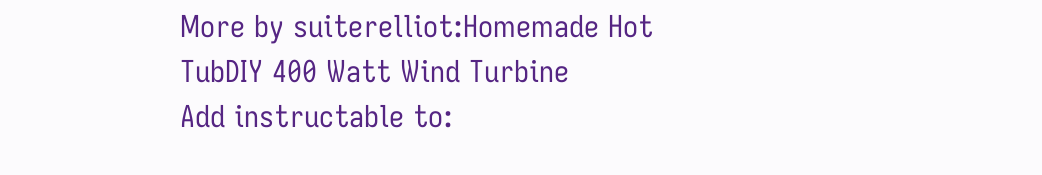More by suiterelliot:Homemade Hot TubDIY 400 Watt Wind Turbine
Add instructable to: